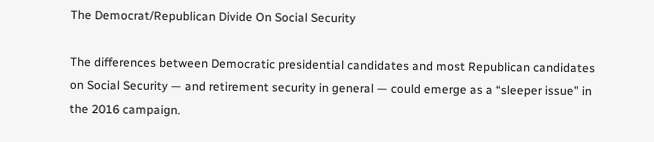The Democrat/Republican Divide On Social Security

The differences between Democratic presidential candidates and most Republican candidates on Social Security — and retirement security in general — could emerge as a “sleeper issue” in the 2016 campaign.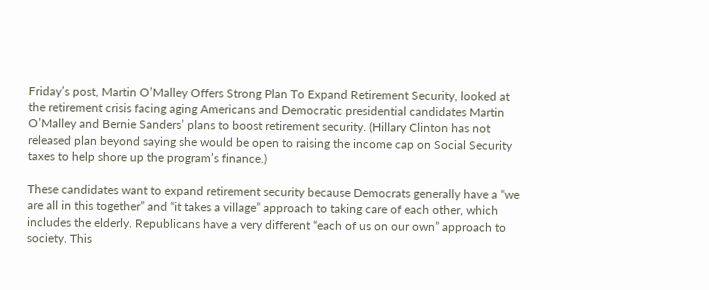Friday’s post, Martin O’Malley Offers Strong Plan To Expand Retirement Security, looked at the retirement crisis facing aging Americans and Democratic presidential candidates Martin O’Malley and Bernie Sanders’ plans to boost retirement security. (Hillary Clinton has not released plan beyond saying she would be open to raising the income cap on Social Security taxes to help shore up the program’s finance.)

These candidates want to expand retirement security because Democrats generally have a “we are all in this together” and “it takes a village” approach to taking care of each other, which includes the elderly. Republicans have a very different “each of us on our own” approach to society. This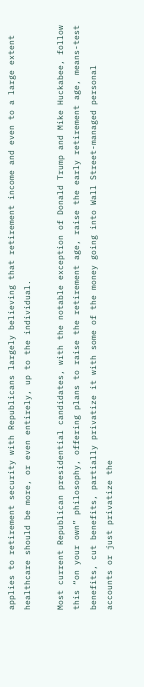applies to retirement security with Republicans largely believing that retirement income and even to a large extent healthcare should be more, or even entirely, up to the individual.

Most current Republican presidential candidates, with the notable exception of Donald Trump and Mike Huckabee, follow this “on your own” philosophy, offering plans to raise the retirement age, raise the early retirement age, means-test benefits, cut benefits, partially privatize it with some of the money going into Wall Street-managed personal accounts or just privatize the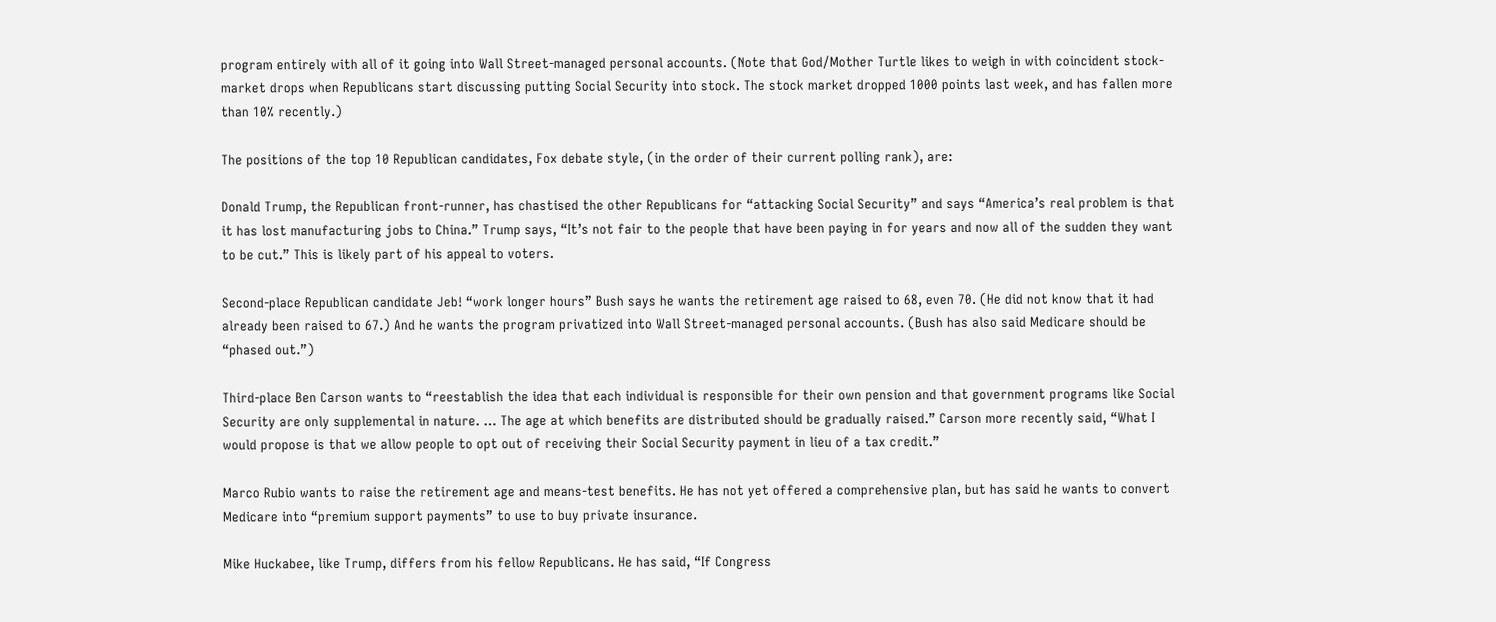program entirely with all of it going into Wall Street-managed personal accounts. (Note that God/Mother Turtle likes to weigh in with coincident stock-market drops when Republicans start discussing putting Social Security into stock. The stock market dropped 1000 points last week, and has fallen more than 10% recently.)

The positions of the top 10 Republican candidates, Fox debate style, (in the order of their current polling rank), are:

Donald Trump, the Republican front-runner, has chastised the other Republicans for “attacking Social Security” and says “America’s real problem is that it has lost manufacturing jobs to China.” Trump says, “It’s not fair to the people that have been paying in for years and now all of the sudden they want to be cut.” This is likely part of his appeal to voters.

Second-place Republican candidate Jeb! “work longer hours” Bush says he wants the retirement age raised to 68, even 70. (He did not know that it had already been raised to 67.) And he wants the program privatized into Wall Street-managed personal accounts. (Bush has also said Medicare should be “phased out.”)

Third-place Ben Carson wants to “reestablish the idea that each individual is responsible for their own pension and that government programs like Social Security are only supplemental in nature. … The age at which benefits are distributed should be gradually raised.” Carson more recently said, “What I would propose is that we allow people to opt out of receiving their Social Security payment in lieu of a tax credit.”

Marco Rubio wants to raise the retirement age and means-test benefits. He has not yet offered a comprehensive plan, but has said he wants to convert Medicare into “premium support payments” to use to buy private insurance.

Mike Huckabee, like Trump, differs from his fellow Republicans. He has said, “If Congress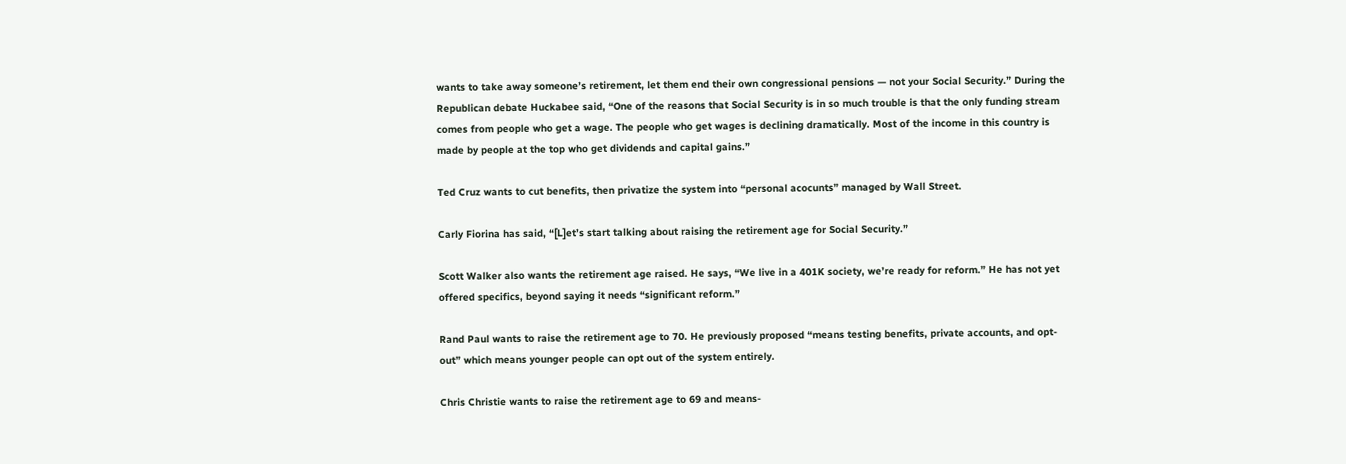wants to take away someone’s retirement, let them end their own congressional pensions — not your Social Security.” During the Republican debate Huckabee said, “One of the reasons that Social Security is in so much trouble is that the only funding stream comes from people who get a wage. The people who get wages is declining dramatically. Most of the income in this country is made by people at the top who get dividends and capital gains.”

Ted Cruz wants to cut benefits, then privatize the system into “personal acocunts” managed by Wall Street.

Carly Fiorina has said, “[L]et’s start talking about raising the retirement age for Social Security.”

Scott Walker also wants the retirement age raised. He says, “We live in a 401K society, we’re ready for reform.” He has not yet offered specifics, beyond saying it needs “significant reform.”

Rand Paul wants to raise the retirement age to 70. He previously proposed “means testing benefits, private accounts, and opt-out” which means younger people can opt out of the system entirely.

Chris Christie wants to raise the retirement age to 69 and means-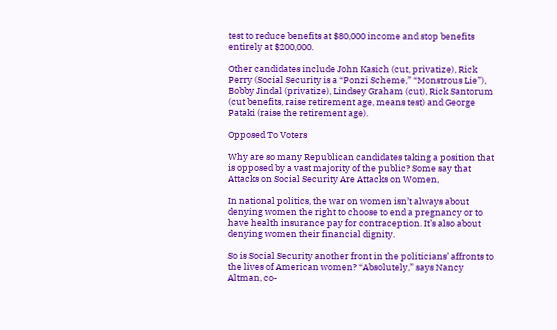test to reduce benefits at $80,000 income and stop benefits entirely at $200,000.

Other candidates include John Kasich (cut, privatize), Rick Perry (Social Security is a “Ponzi Scheme,” “Monstrous Lie”), Bobby Jindal (privatize), Lindsey Graham (cut), Rick Santorum (cut benefits, raise retirement age, means test) and George Pataki (raise the retirement age).

Opposed To Voters

Why are so many Republican candidates taking a position that is opposed by a vast majority of the public? Some say that Attacks on Social Security Are Attacks on Women,

In national politics, the war on women isn’t always about denying women the right to choose to end a pregnancy or to have health insurance pay for contraception. It’s also about denying women their financial dignity.

So is Social Security another front in the politicians’ affronts to the lives of American women? “Absolutely,” says Nancy Altman, co-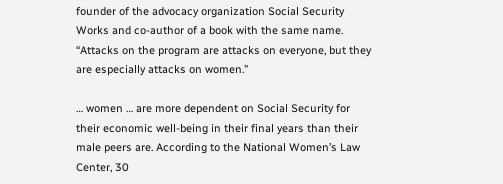founder of the advocacy organization Social Security Works and co-author of a book with the same name. “Attacks on the program are attacks on everyone, but they are especially attacks on women.”

… women … are more dependent on Social Security for their economic well-being in their final years than their male peers are. According to the National Women’s Law Center, 30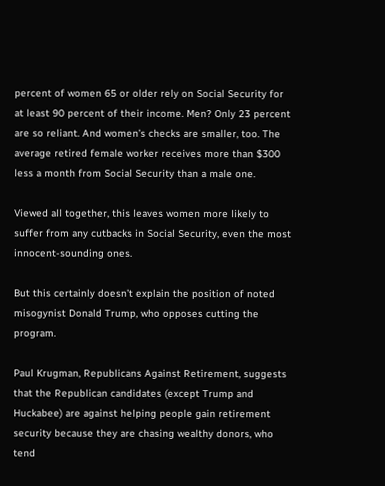percent of women 65 or older rely on Social Security for at least 90 percent of their income. Men? Only 23 percent are so reliant. And women’s checks are smaller, too. The average retired female worker receives more than $300 less a month from Social Security than a male one.

Viewed all together, this leaves women more likely to suffer from any cutbacks in Social Security, even the most innocent-sounding ones.

But this certainly doesn’t explain the position of noted misogynist Donald Trump, who opposes cutting the program.

Paul Krugman, Republicans Against Retirement, suggests that the Republican candidates (except Trump and Huckabee) are against helping people gain retirement security because they are chasing wealthy donors, who tend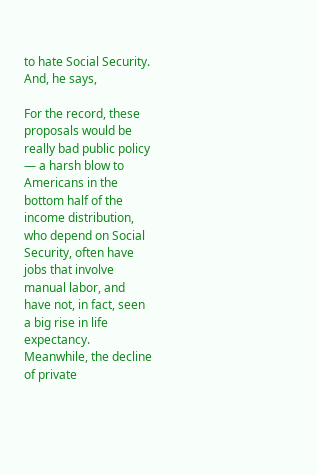to hate Social Security. And, he says,

For the record, these proposals would be really bad public policy — a harsh blow to Americans in the bottom half of the income distribution, who depend on Social Security, often have jobs that involve manual labor, and have not, in fact, seen a big rise in life expectancy. Meanwhile, the decline of private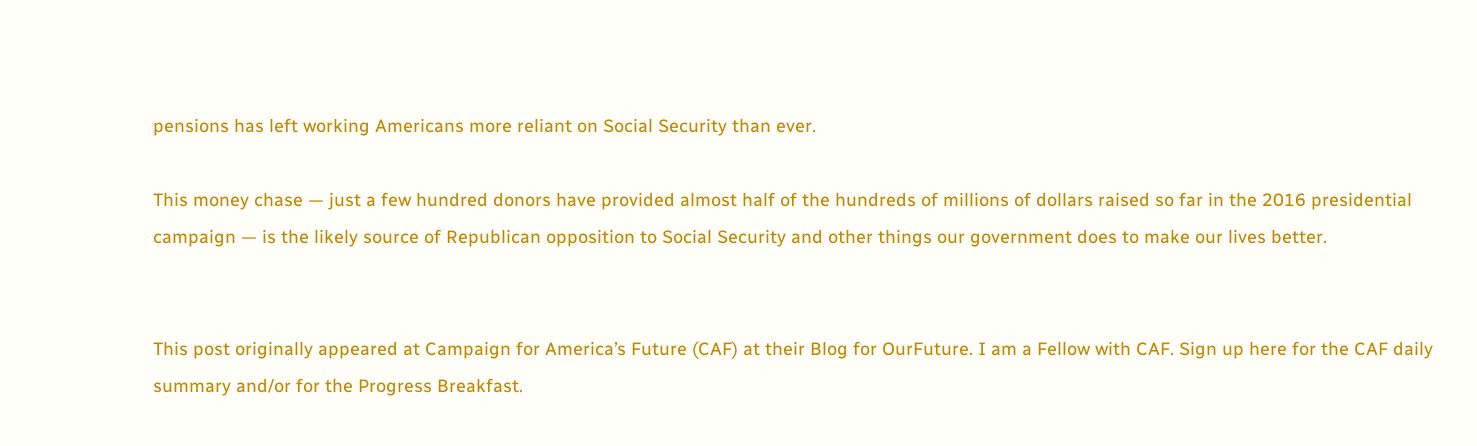pensions has left working Americans more reliant on Social Security than ever.

This money chase — just a few hundred donors have provided almost half of the hundreds of millions of dollars raised so far in the 2016 presidential campaign — is the likely source of Republican opposition to Social Security and other things our government does to make our lives better.


This post originally appeared at Campaign for America’s Future (CAF) at their Blog for OurFuture. I am a Fellow with CAF. Sign up here for the CAF daily summary and/or for the Progress Breakfast.